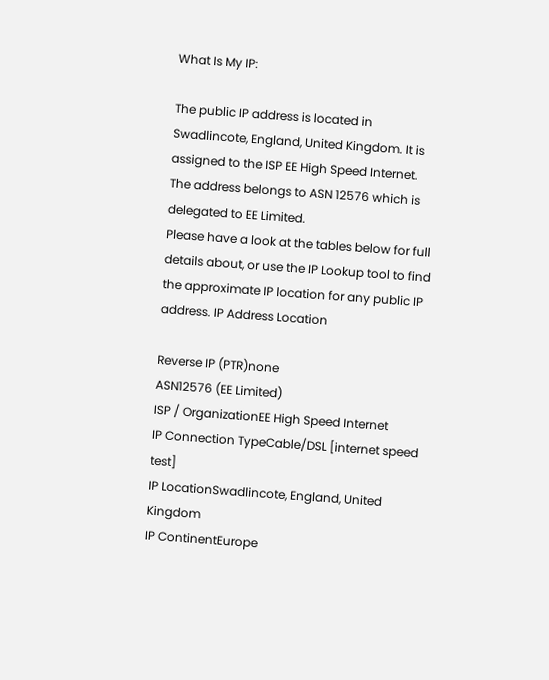What Is My IP:

The public IP address is located in Swadlincote, England, United Kingdom. It is assigned to the ISP EE High Speed Internet. The address belongs to ASN 12576 which is delegated to EE Limited.
Please have a look at the tables below for full details about, or use the IP Lookup tool to find the approximate IP location for any public IP address. IP Address Location

Reverse IP (PTR)none
ASN12576 (EE Limited)
ISP / OrganizationEE High Speed Internet
IP Connection TypeCable/DSL [internet speed test]
IP LocationSwadlincote, England, United Kingdom
IP ContinentEurope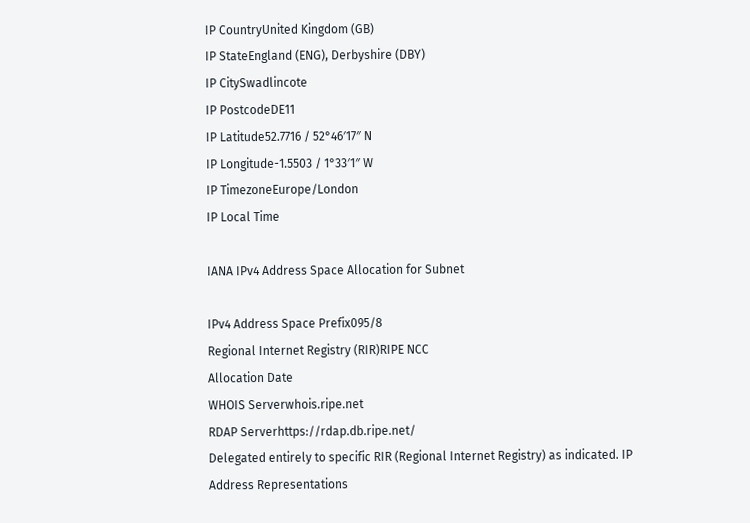IP CountryUnited Kingdom (GB)
IP StateEngland (ENG), Derbyshire (DBY)
IP CitySwadlincote
IP PostcodeDE11
IP Latitude52.7716 / 52°46′17″ N
IP Longitude-1.5503 / 1°33′1″ W
IP TimezoneEurope/London
IP Local Time

IANA IPv4 Address Space Allocation for Subnet

IPv4 Address Space Prefix095/8
Regional Internet Registry (RIR)RIPE NCC
Allocation Date
WHOIS Serverwhois.ripe.net
RDAP Serverhttps://rdap.db.ripe.net/
Delegated entirely to specific RIR (Regional Internet Registry) as indicated. IP Address Representations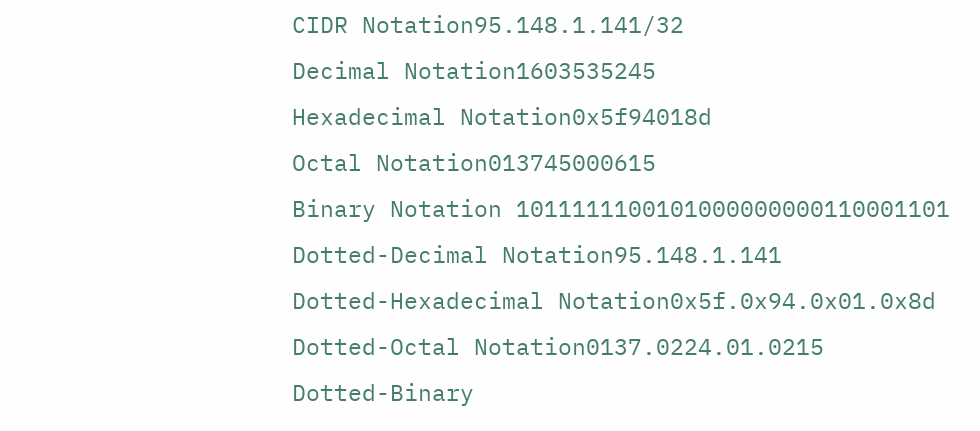CIDR Notation95.148.1.141/32
Decimal Notation1603535245
Hexadecimal Notation0x5f94018d
Octal Notation013745000615
Binary Notation 1011111100101000000000110001101
Dotted-Decimal Notation95.148.1.141
Dotted-Hexadecimal Notation0x5f.0x94.0x01.0x8d
Dotted-Octal Notation0137.0224.01.0215
Dotted-Binary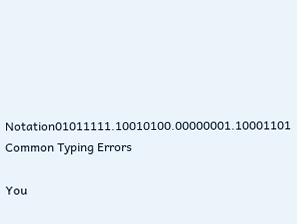Notation01011111.10010100.00000001.10001101 Common Typing Errors

You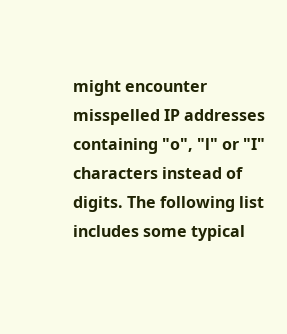might encounter misspelled IP addresses containing "o", "l" or "I" characters instead of digits. The following list includes some typical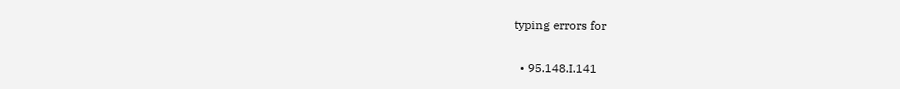typing errors for

  • 95.148.I.141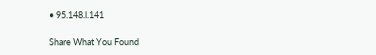• 95.148.l.141

Share What You Found